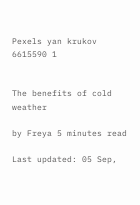Pexels yan krukov 6615590 1


The benefits of cold weather

by Freya 5 minutes read

Last updated: 05 Sep,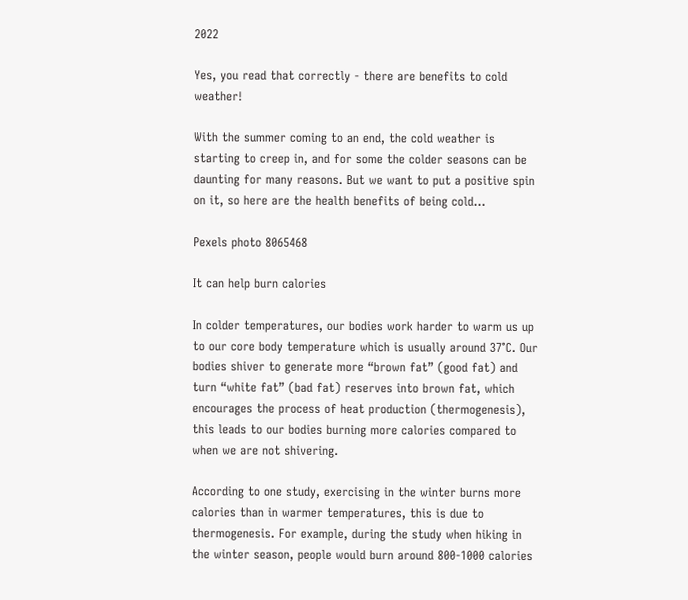2022

Yes, you read that correctly - there are benefits to cold weather!

With the summer coming to an end, the cold weather is starting to creep in, and for some the colder seasons can be daunting for many reasons. But we want to put a positive spin on it, so here are the health benefits of being cold…

Pexels photo 8065468

It can help burn calories

In colder temperatures, our bodies work harder to warm us up to our core body temperature which is usually around 37°C. Our bodies shiver to generate more “brown fat” (good fat) and turn “white fat” (bad fat) reserves into brown fat, which encourages the process of heat production (thermogenesis), this leads to our bodies burning more calories compared to when we are not shivering.

According to one study, exercising in the winter burns more calories than in warmer temperatures, this is due to thermogenesis. For example, during the study when hiking in the winter season, people would burn around 800-1000 calories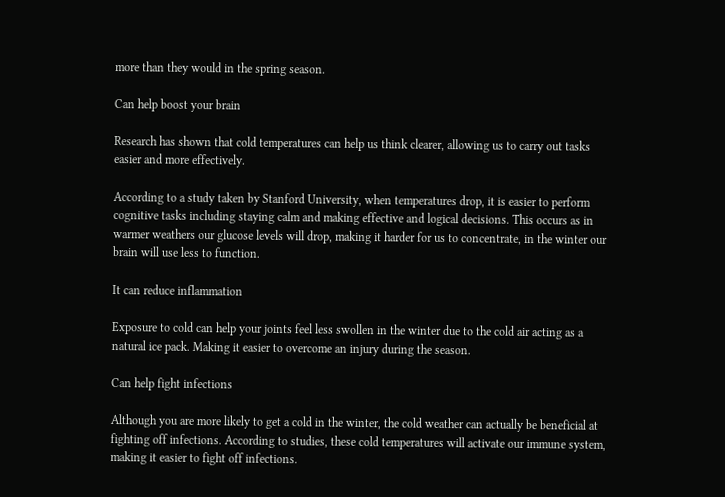more than they would in the spring season.

Can help boost your brain

Research has shown that cold temperatures can help us think clearer, allowing us to carry out tasks easier and more effectively.

According to a study taken by Stanford University, when temperatures drop, it is easier to perform cognitive tasks including staying calm and making effective and logical decisions. This occurs as in warmer weathers our glucose levels will drop, making it harder for us to concentrate, in the winter our brain will use less to function.

It can reduce inflammation

Exposure to cold can help your joints feel less swollen in the winter due to the cold air acting as a natural ice pack. Making it easier to overcome an injury during the season.

Can help fight infections

Although you are more likely to get a cold in the winter, the cold weather can actually be beneficial at fighting off infections. According to studies, these cold temperatures will activate our immune system, making it easier to fight off infections.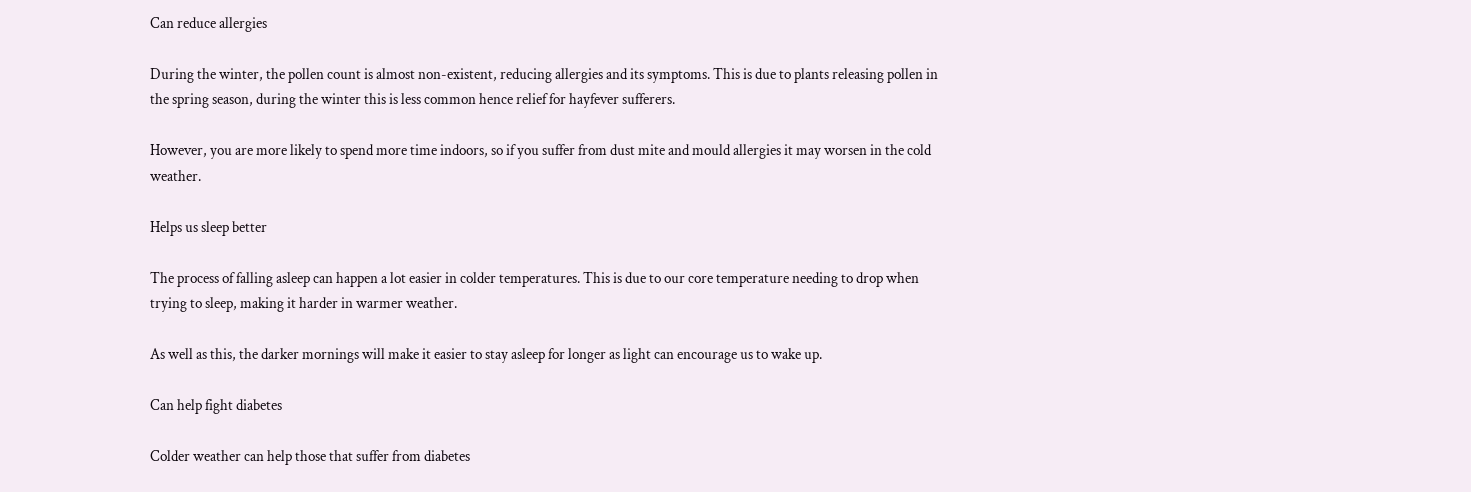Can reduce allergies

During the winter, the pollen count is almost non-existent, reducing allergies and its symptoms. This is due to plants releasing pollen in the spring season, during the winter this is less common hence relief for hayfever sufferers.

However, you are more likely to spend more time indoors, so if you suffer from dust mite and mould allergies it may worsen in the cold weather.

Helps us sleep better

The process of falling asleep can happen a lot easier in colder temperatures. This is due to our core temperature needing to drop when trying to sleep, making it harder in warmer weather.

As well as this, the darker mornings will make it easier to stay asleep for longer as light can encourage us to wake up.

Can help fight diabetes

Colder weather can help those that suffer from diabetes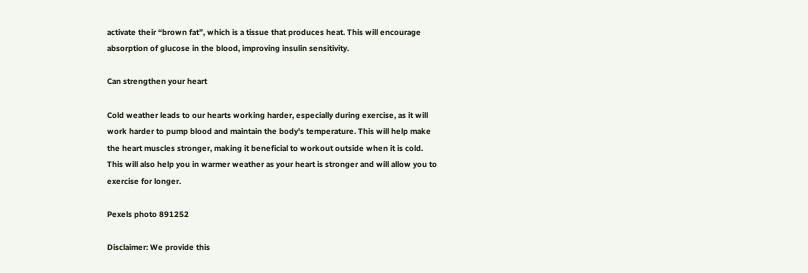activate their “brown fat”, which is a tissue that produces heat. This will encourage absorption of glucose in the blood, improving insulin sensitivity.

Can strengthen your heart

Cold weather leads to our hearts working harder, especially during exercise, as it will work harder to pump blood and maintain the body's temperature. This will help make the heart muscles stronger, making it beneficial to workout outside when it is cold. This will also help you in warmer weather as your heart is stronger and will allow you to exercise for longer.

Pexels photo 891252

Disclaimer: We provide this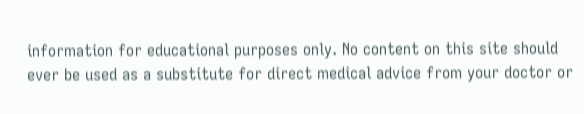information for educational purposes only. No content on this site should ever be used as a substitute for direct medical advice from your doctor or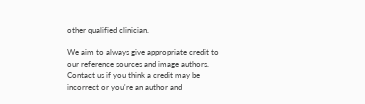other qualified clinician.

We aim to always give appropriate credit to our reference sources and image authors. Contact us if you think a credit may be incorrect or you're an author and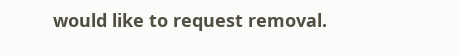would like to request removal.